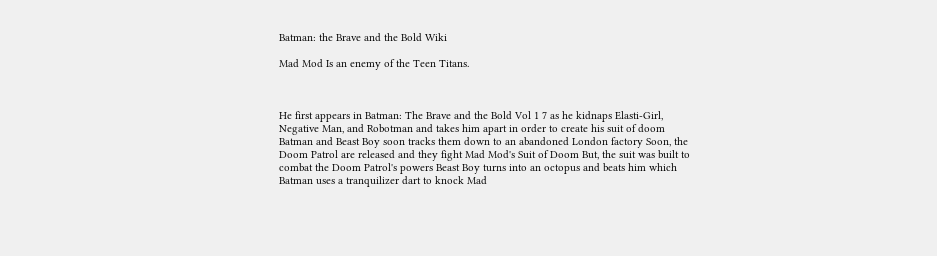Batman: the Brave and the Bold Wiki

Mad Mod Is an enemy of the Teen Titans.



He first appears in Batman: The Brave and the Bold Vol 1 7 as he kidnaps Elasti-Girl, Negative Man, and Robotman and takes him apart in order to create his suit of doom Batman and Beast Boy soon tracks them down to an abandoned London factory Soon, the Doom Patrol are released and they fight Mad Mod's Suit of Doom But, the suit was built to combat the Doom Patrol's powers Beast Boy turns into an octopus and beats him which Batman uses a tranquilizer dart to knock Mad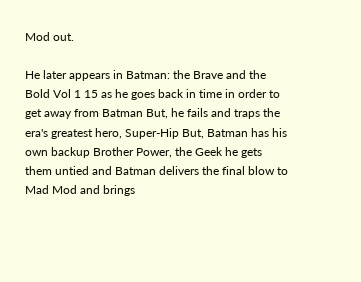Mod out.

He later appears in Batman: the Brave and the Bold Vol 1 15 as he goes back in time in order to get away from Batman But, he fails and traps the era's greatest hero, Super-Hip But, Batman has his own backup Brother Power, the Geek he gets them untied and Batman delivers the final blow to Mad Mod and brings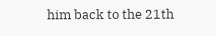him back to the 21th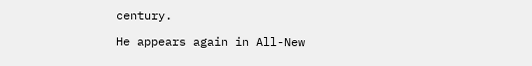century.

He appears again in All-New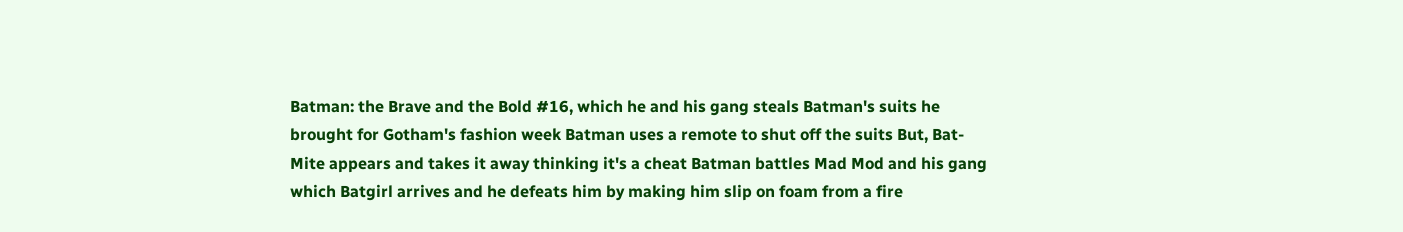Batman: the Brave and the Bold #16, which he and his gang steals Batman's suits he brought for Gotham's fashion week Batman uses a remote to shut off the suits But, Bat-Mite appears and takes it away thinking it's a cheat Batman battles Mad Mod and his gang which Batgirl arrives and he defeats him by making him slip on foam from a fire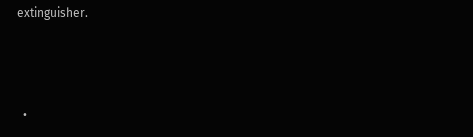extinguisher.



  •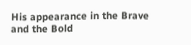His appearance in the Brave and the Bold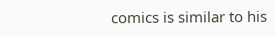comics is similar to his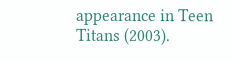appearance in Teen Titans (2003).